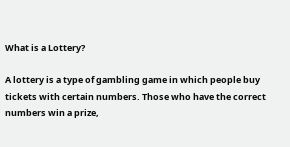What is a Lottery?

A lottery is a type of gambling game in which people buy tickets with certain numbers. Those who have the correct numbers win a prize,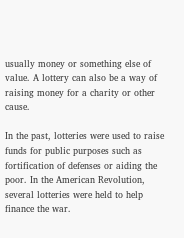usually money or something else of value. A lottery can also be a way of raising money for a charity or other cause.

In the past, lotteries were used to raise funds for public purposes such as fortification of defenses or aiding the poor. In the American Revolution, several lotteries were held to help finance the war.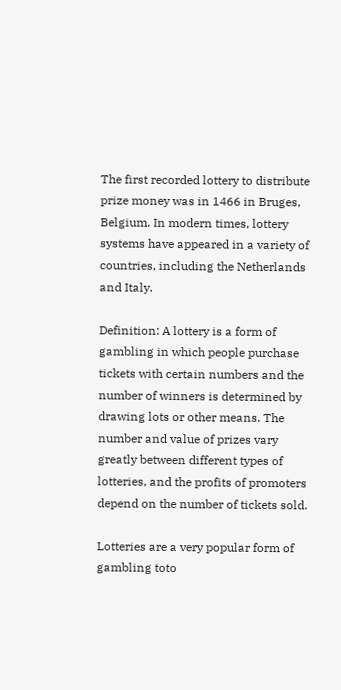The first recorded lottery to distribute prize money was in 1466 in Bruges, Belgium. In modern times, lottery systems have appeared in a variety of countries, including the Netherlands and Italy.

Definition: A lottery is a form of gambling in which people purchase tickets with certain numbers and the number of winners is determined by drawing lots or other means. The number and value of prizes vary greatly between different types of lotteries, and the profits of promoters depend on the number of tickets sold.

Lotteries are a very popular form of gambling toto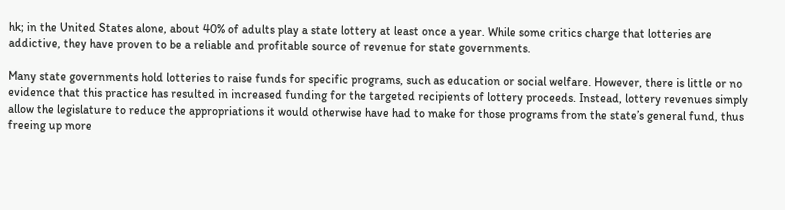hk; in the United States alone, about 40% of adults play a state lottery at least once a year. While some critics charge that lotteries are addictive, they have proven to be a reliable and profitable source of revenue for state governments.

Many state governments hold lotteries to raise funds for specific programs, such as education or social welfare. However, there is little or no evidence that this practice has resulted in increased funding for the targeted recipients of lottery proceeds. Instead, lottery revenues simply allow the legislature to reduce the appropriations it would otherwise have had to make for those programs from the state’s general fund, thus freeing up more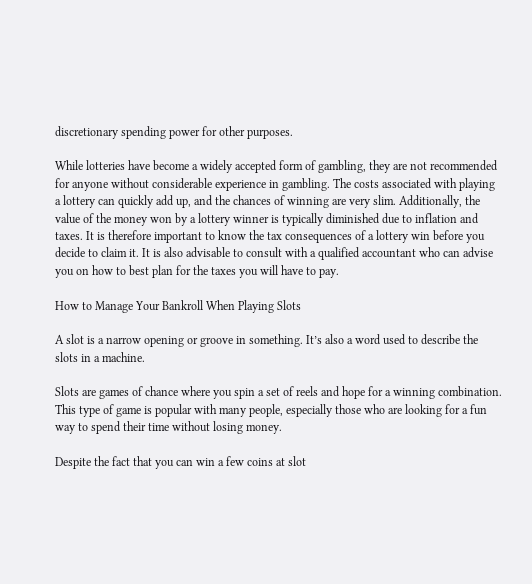discretionary spending power for other purposes.

While lotteries have become a widely accepted form of gambling, they are not recommended for anyone without considerable experience in gambling. The costs associated with playing a lottery can quickly add up, and the chances of winning are very slim. Additionally, the value of the money won by a lottery winner is typically diminished due to inflation and taxes. It is therefore important to know the tax consequences of a lottery win before you decide to claim it. It is also advisable to consult with a qualified accountant who can advise you on how to best plan for the taxes you will have to pay.

How to Manage Your Bankroll When Playing Slots

A slot is a narrow opening or groove in something. It’s also a word used to describe the slots in a machine.

Slots are games of chance where you spin a set of reels and hope for a winning combination. This type of game is popular with many people, especially those who are looking for a fun way to spend their time without losing money.

Despite the fact that you can win a few coins at slot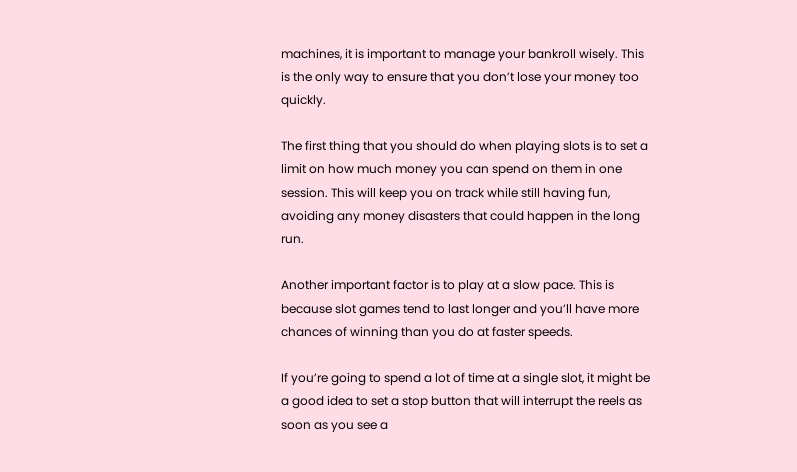machines, it is important to manage your bankroll wisely. This is the only way to ensure that you don’t lose your money too quickly.

The first thing that you should do when playing slots is to set a limit on how much money you can spend on them in one session. This will keep you on track while still having fun, avoiding any money disasters that could happen in the long run.

Another important factor is to play at a slow pace. This is because slot games tend to last longer and you’ll have more chances of winning than you do at faster speeds.

If you’re going to spend a lot of time at a single slot, it might be a good idea to set a stop button that will interrupt the reels as soon as you see a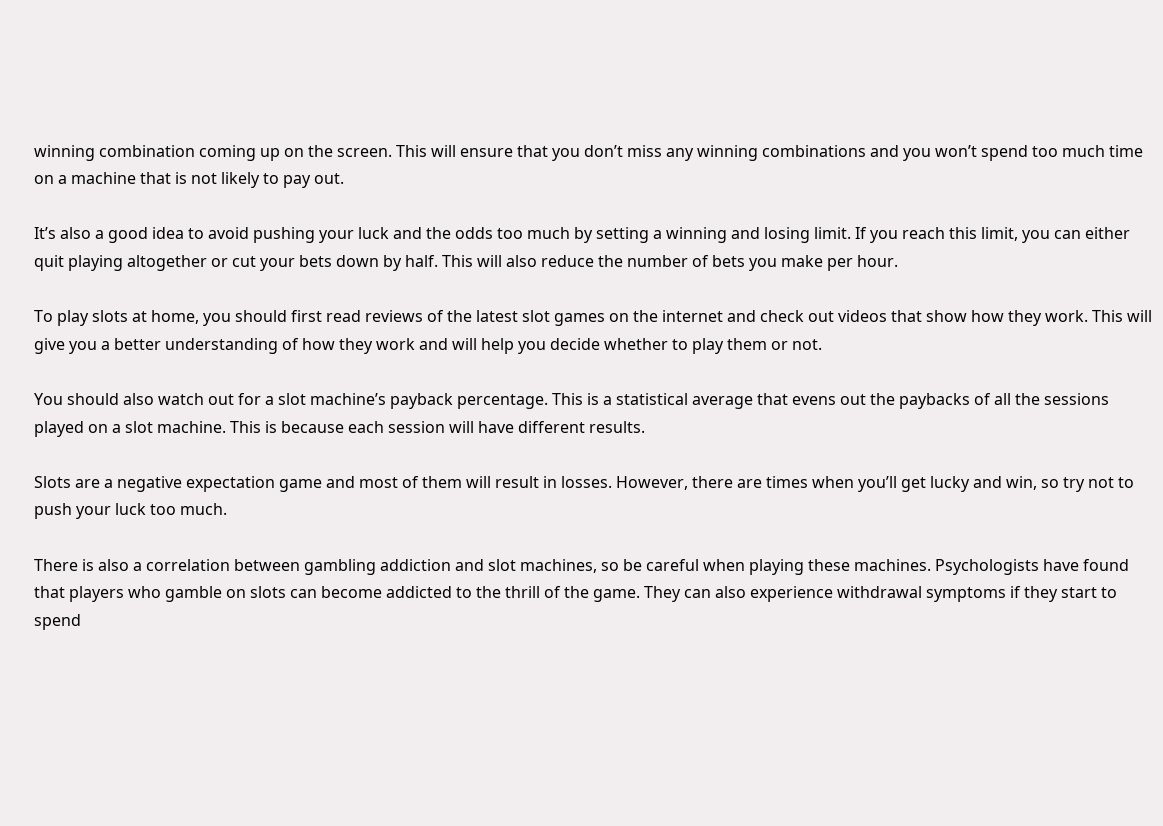winning combination coming up on the screen. This will ensure that you don’t miss any winning combinations and you won’t spend too much time on a machine that is not likely to pay out.

It’s also a good idea to avoid pushing your luck and the odds too much by setting a winning and losing limit. If you reach this limit, you can either quit playing altogether or cut your bets down by half. This will also reduce the number of bets you make per hour.

To play slots at home, you should first read reviews of the latest slot games on the internet and check out videos that show how they work. This will give you a better understanding of how they work and will help you decide whether to play them or not.

You should also watch out for a slot machine’s payback percentage. This is a statistical average that evens out the paybacks of all the sessions played on a slot machine. This is because each session will have different results.

Slots are a negative expectation game and most of them will result in losses. However, there are times when you’ll get lucky and win, so try not to push your luck too much.

There is also a correlation between gambling addiction and slot machines, so be careful when playing these machines. Psychologists have found that players who gamble on slots can become addicted to the thrill of the game. They can also experience withdrawal symptoms if they start to spend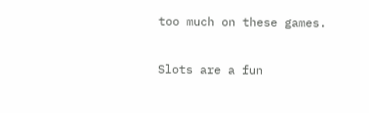too much on these games.

Slots are a fun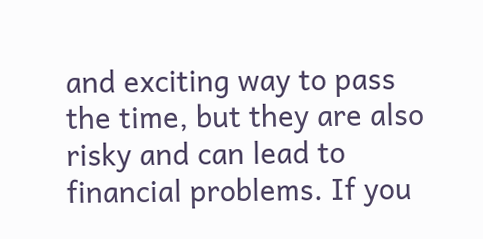and exciting way to pass the time, but they are also risky and can lead to financial problems. If you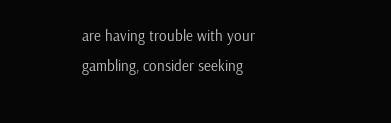are having trouble with your gambling, consider seeking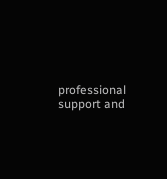professional support and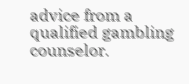advice from a qualified gambling counselor.